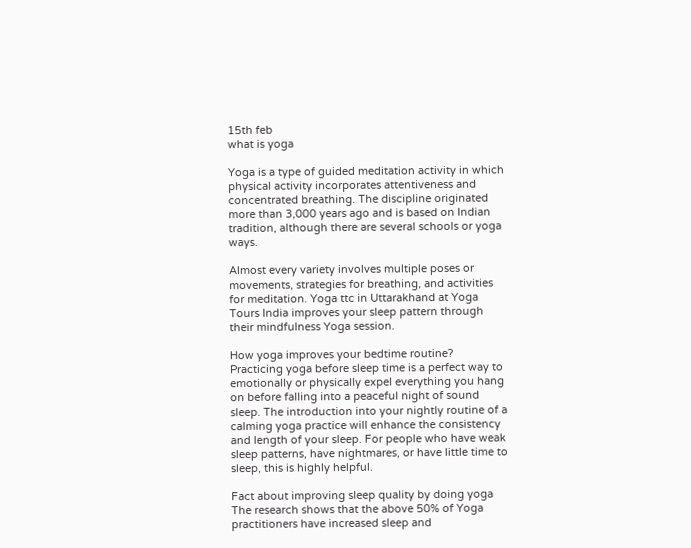15th feb
what is yoga

Yoga is a type of guided meditation activity in which physical activity incorporates attentiveness and concentrated breathing. The discipline originated more than 3,000 years ago and is based on Indian tradition, although there are several schools or yoga ways.

Almost every variety involves multiple poses or movements, strategies for breathing, and activities for meditation. Yoga ttc in Uttarakhand at Yoga Tours India improves your sleep pattern through their mindfulness Yoga session.

How yoga improves your bedtime routine?
Practicing yoga before sleep time is a perfect way to emotionally or physically expel everything you hang on before falling into a peaceful night of sound sleep. The introduction into your nightly routine of a calming yoga practice will enhance the consistency and length of your sleep. For people who have weak sleep patterns, have nightmares, or have little time to sleep, this is highly helpful.

Fact about improving sleep quality by doing yoga
The research shows that the above 50% of Yoga practitioners have increased sleep and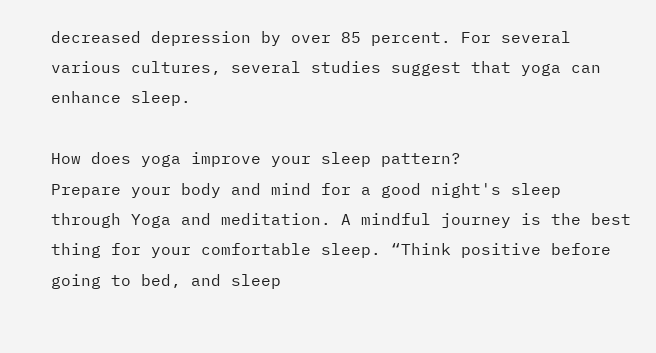decreased depression by over 85 percent. For several various cultures, several studies suggest that yoga can enhance sleep.

How does yoga improve your sleep pattern?
Prepare your body and mind for a good night's sleep through Yoga and meditation. A mindful journey is the best thing for your comfortable sleep. “Think positive before going to bed, and sleep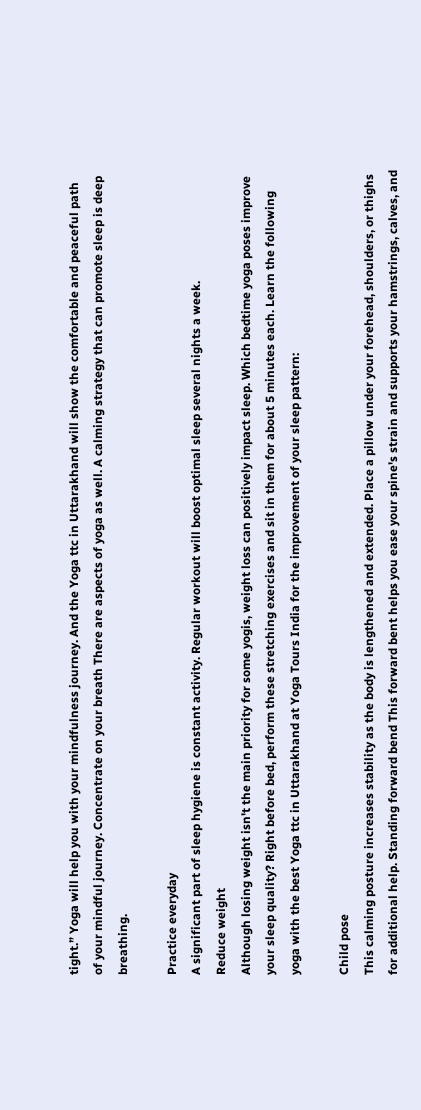tight.” Yoga will help you with your mindfulness journey. And the Yoga ttc in Uttarakhand will show the comfortable and peaceful path of your mindful journey. Concentrate on your breath There are aspects of yoga as well. A calming strategy that can promote sleep is deep breathing.

Practice everyday
A significant part of sleep hygiene is constant activity. Regular workout will boost optimal sleep several nights a week.
Reduce weight
Although losing weight isn't the main priority for some yogis, weight loss can positively impact sleep. Which bedtime yoga poses improve your sleep quality? Right before bed, perform these stretching exercises and sit in them for about 5 minutes each. Learn the following yoga with the best Yoga ttc in Uttarakhand at Yoga Tours India for the improvement of your sleep pattern:

Child pose
This calming posture increases stability as the body is lengthened and extended. Place a pillow under your forehead, shoulders, or thighs for additional help. Standing forward bend This forward bent helps you ease your spine's strain and supports your hamstrings, calves, and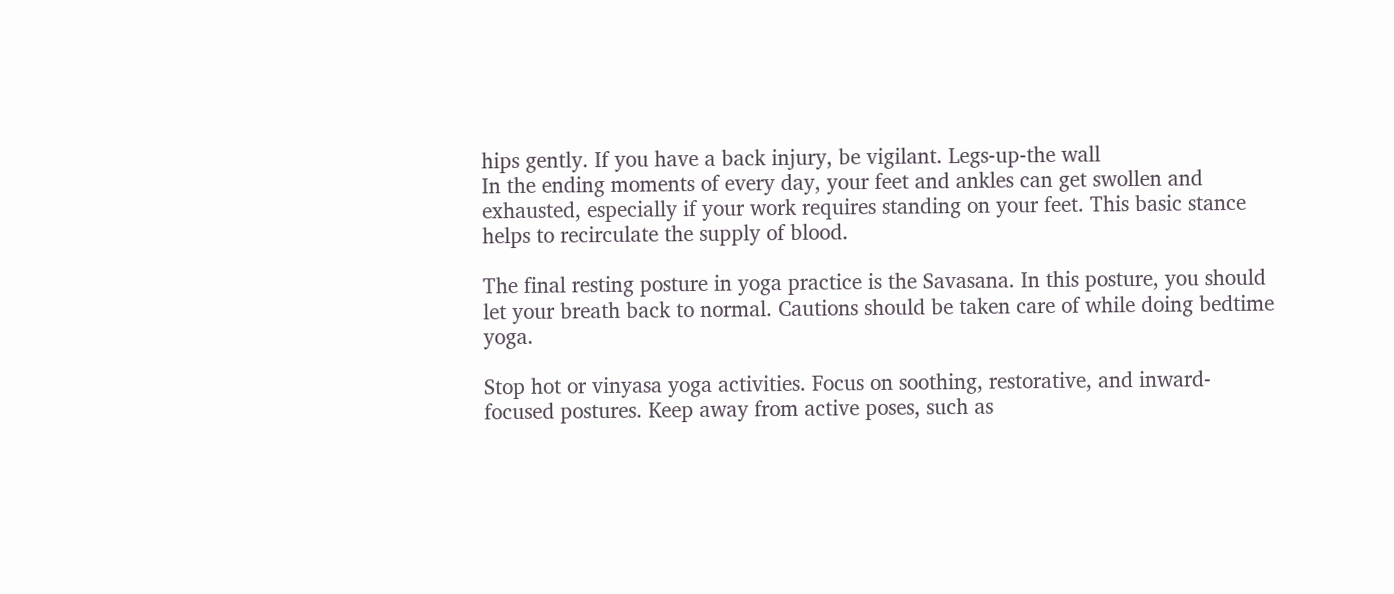hips gently. If you have a back injury, be vigilant. Legs-up-the wall
In the ending moments of every day, your feet and ankles can get swollen and exhausted, especially if your work requires standing on your feet. This basic stance helps to recirculate the supply of blood.

The final resting posture in yoga practice is the Savasana. In this posture, you should let your breath back to normal. Cautions should be taken care of while doing bedtime yoga.

Stop hot or vinyasa yoga activities. Focus on soothing, restorative, and inward-focused postures. Keep away from active poses, such as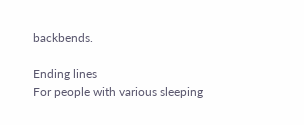backbends.

Ending lines
For people with various sleeping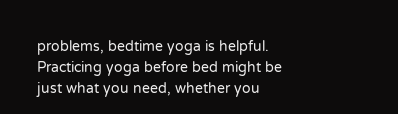problems, bedtime yoga is helpful. Practicing yoga before bed might be just what you need, whether you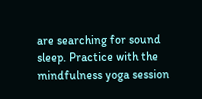are searching for sound sleep. Practice with the mindfulness yoga session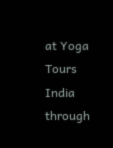at Yoga Tours India through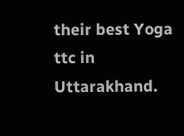their best Yoga ttc in Uttarakhand.